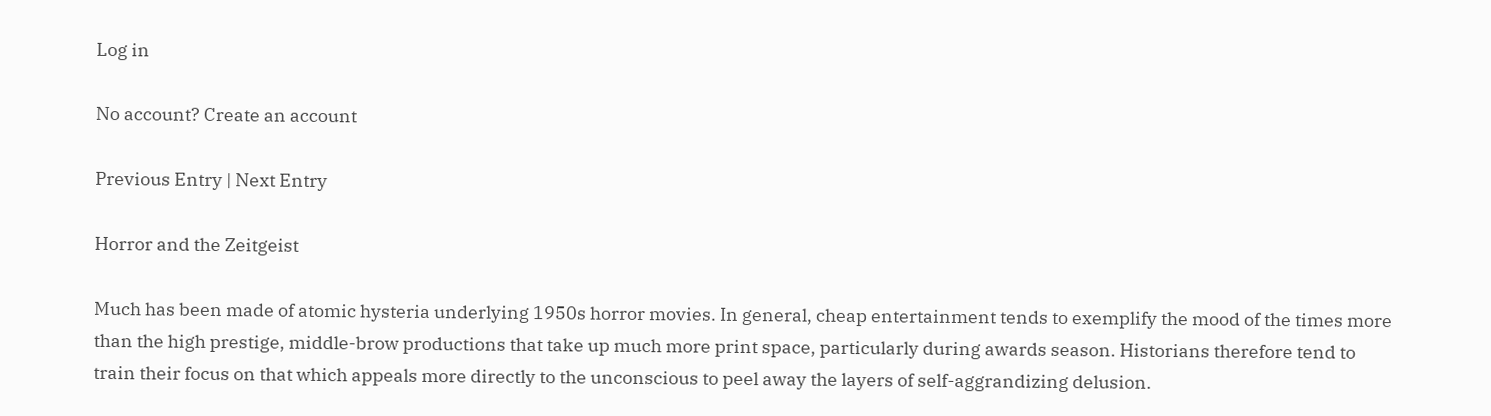Log in

No account? Create an account

Previous Entry | Next Entry

Horror and the Zeitgeist

Much has been made of atomic hysteria underlying 1950s horror movies. In general, cheap entertainment tends to exemplify the mood of the times more than the high prestige, middle-brow productions that take up much more print space, particularly during awards season. Historians therefore tend to train their focus on that which appeals more directly to the unconscious to peel away the layers of self-aggrandizing delusion.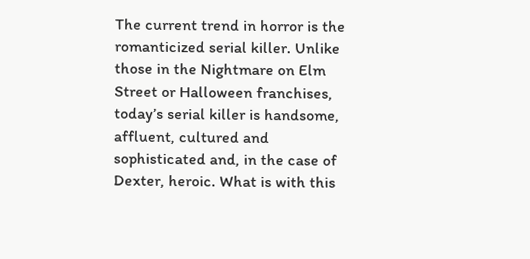The current trend in horror is the romanticized serial killer. Unlike those in the Nightmare on Elm Street or Halloween franchises, today’s serial killer is handsome, affluent, cultured and sophisticated and, in the case of Dexter, heroic. What is with this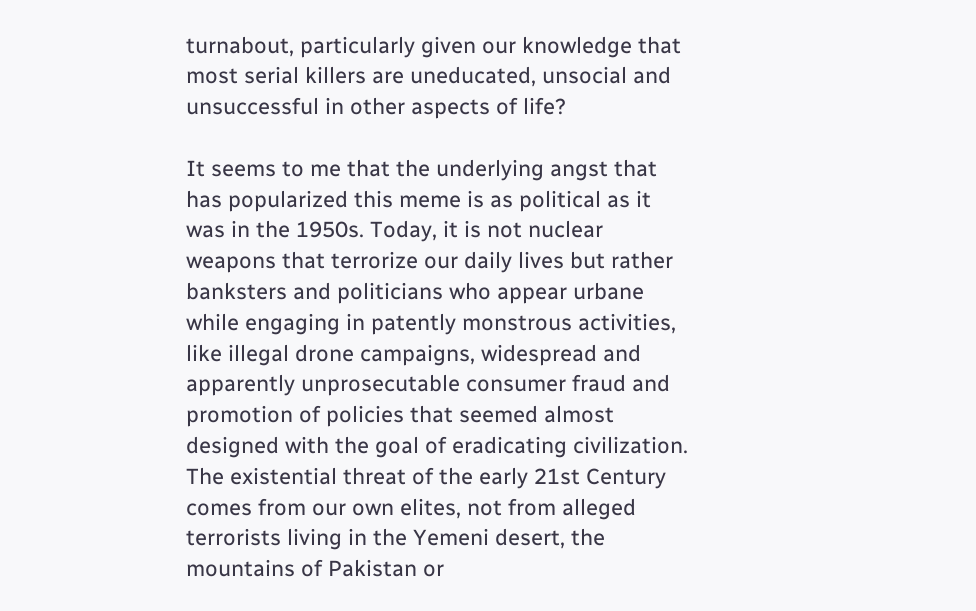turnabout, particularly given our knowledge that most serial killers are uneducated, unsocial and unsuccessful in other aspects of life?

It seems to me that the underlying angst that has popularized this meme is as political as it was in the 1950s. Today, it is not nuclear weapons that terrorize our daily lives but rather banksters and politicians who appear urbane while engaging in patently monstrous activities, like illegal drone campaigns, widespread and apparently unprosecutable consumer fraud and promotion of policies that seemed almost designed with the goal of eradicating civilization. The existential threat of the early 21st Century comes from our own elites, not from alleged terrorists living in the Yemeni desert, the mountains of Pakistan or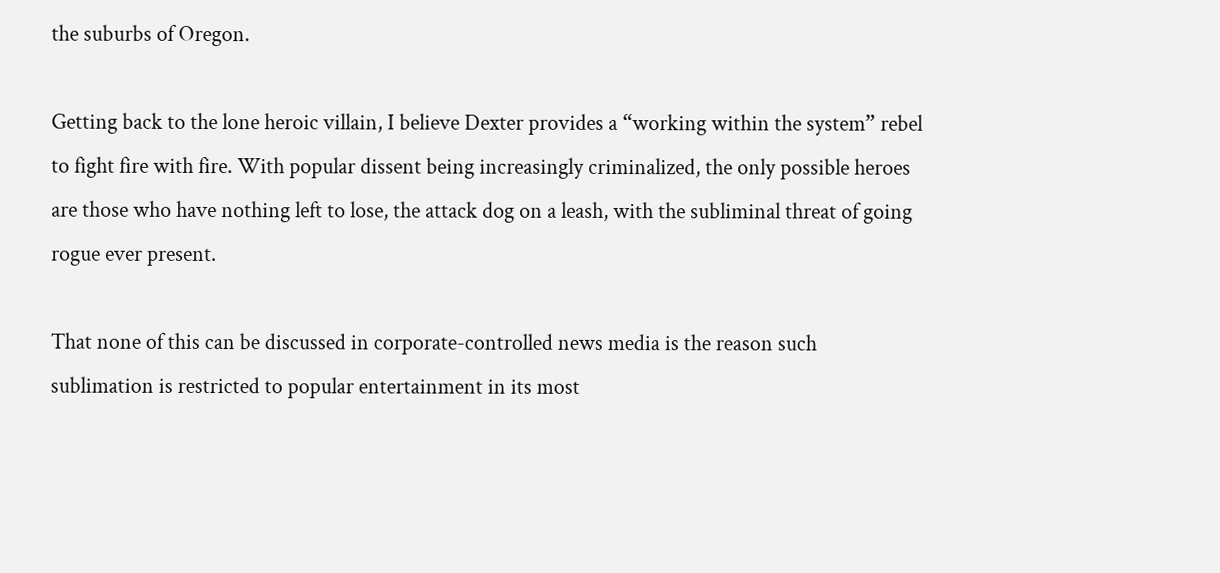the suburbs of Oregon.

Getting back to the lone heroic villain, I believe Dexter provides a “working within the system” rebel to fight fire with fire. With popular dissent being increasingly criminalized, the only possible heroes are those who have nothing left to lose, the attack dog on a leash, with the subliminal threat of going rogue ever present.

That none of this can be discussed in corporate-controlled news media is the reason such sublimation is restricted to popular entertainment in its most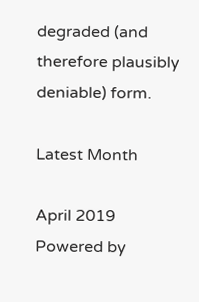degraded (and therefore plausibly deniable) form.

Latest Month

April 2019
Powered by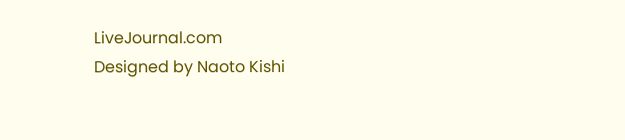LiveJournal.com
Designed by Naoto Kishi